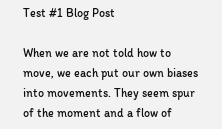Test #1 Blog Post

When we are not told how to move, we each put our own biases into movements. They seem spur of the moment and a flow of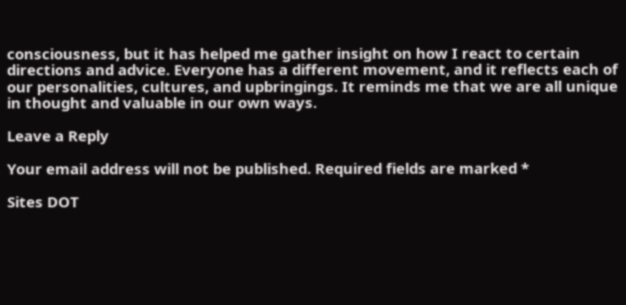consciousness, but it has helped me gather insight on how I react to certain directions and advice. Everyone has a different movement, and it reflects each of our personalities, cultures, and upbringings. It reminds me that we are all unique in thought and valuable in our own ways.

Leave a Reply

Your email address will not be published. Required fields are marked *

Sites DOT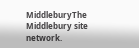MiddleburyThe Middlebury site network.